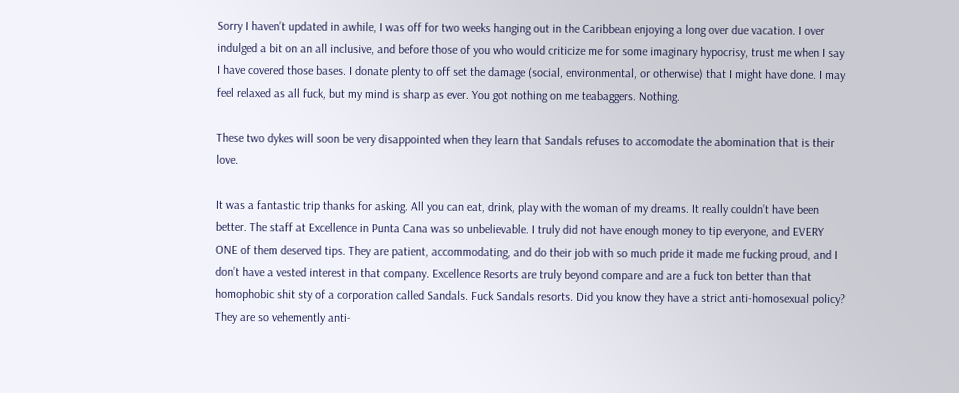Sorry I haven’t updated in awhile, I was off for two weeks hanging out in the Caribbean enjoying a long over due vacation. I over indulged a bit on an all inclusive, and before those of you who would criticize me for some imaginary hypocrisy, trust me when I say I have covered those bases. I donate plenty to off set the damage (social, environmental, or otherwise) that I might have done. I may feel relaxed as all fuck, but my mind is sharp as ever. You got nothing on me teabaggers. Nothing.

These two dykes will soon be very disappointed when they learn that Sandals refuses to accomodate the abomination that is their love.

It was a fantastic trip thanks for asking. All you can eat, drink, play with the woman of my dreams. It really couldn’t have been better. The staff at Excellence in Punta Cana was so unbelievable. I truly did not have enough money to tip everyone, and EVERY ONE of them deserved tips. They are patient, accommodating, and do their job with so much pride it made me fucking proud, and I don’t have a vested interest in that company. Excellence Resorts are truly beyond compare and are a fuck ton better than that homophobic shit sty of a corporation called Sandals. Fuck Sandals resorts. Did you know they have a strict anti-homosexual policy? They are so vehemently anti-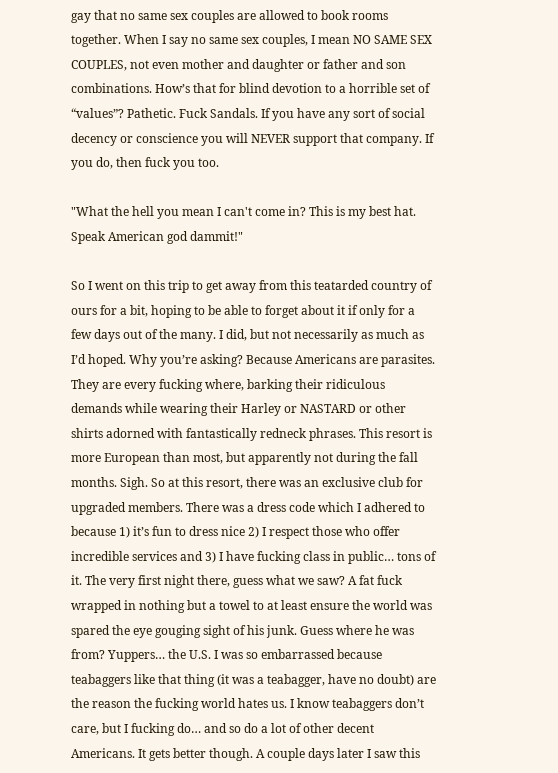gay that no same sex couples are allowed to book rooms together. When I say no same sex couples, I mean NO SAME SEX COUPLES, not even mother and daughter or father and son combinations. How’s that for blind devotion to a horrible set of “values”? Pathetic. Fuck Sandals. If you have any sort of social decency or conscience you will NEVER support that company. If you do, then fuck you too.

"What the hell you mean I can't come in? This is my best hat. Speak American god dammit!"

So I went on this trip to get away from this teatarded country of ours for a bit, hoping to be able to forget about it if only for a few days out of the many. I did, but not necessarily as much as I’d hoped. Why you’re asking? Because Americans are parasites. They are every fucking where, barking their ridiculous demands while wearing their Harley or NASTARD or other shirts adorned with fantastically redneck phrases. This resort is more European than most, but apparently not during the fall months. Sigh. So at this resort, there was an exclusive club for upgraded members. There was a dress code which I adhered to because 1) it’s fun to dress nice 2) I respect those who offer incredible services and 3) I have fucking class in public… tons of it. The very first night there, guess what we saw? A fat fuck wrapped in nothing but a towel to at least ensure the world was spared the eye gouging sight of his junk. Guess where he was from? Yuppers… the U.S. I was so embarrassed because teabaggers like that thing (it was a teabagger, have no doubt) are the reason the fucking world hates us. I know teabaggers don’t care, but I fucking do… and so do a lot of other decent Americans. It gets better though. A couple days later I saw this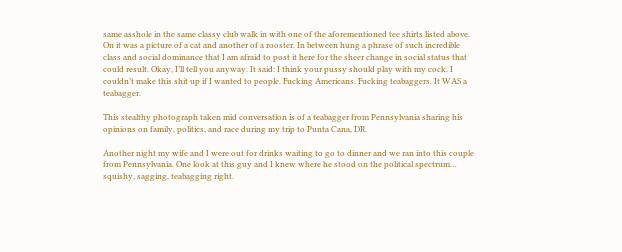same asshole in the same classy club walk in with one of the aforementioned tee shirts listed above. On it was a picture of a cat and another of a rooster. In between hung a phrase of such incredible class and social dominance that I am afraid to post it here for the sheer change in social status that could result. Okay, I’ll tell you anyway. It said: I think your pussy should play with my cock. I couldn’t make this shit up if I wanted to people. Fucking Americans. Fucking teabaggers. It WAS a teabagger.

This stealthy photograph taken mid conversation is of a teabagger from Pennsylvania sharing his opinions on family, politics, and race during my trip to Punta Cana, DR.

Another night my wife and I were out for drinks waiting to go to dinner and we ran into this couple from Pennsylvania. One look at this guy and I knew where he stood on the political spectrum… squishy, sagging, teabagging right.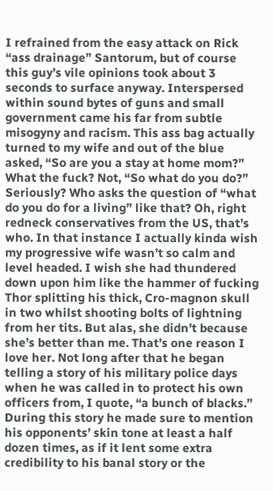I refrained from the easy attack on Rick “ass drainage” Santorum, but of course this guy’s vile opinions took about 3 seconds to surface anyway. Interspersed within sound bytes of guns and small government came his far from subtle misogyny and racism. This ass bag actually turned to my wife and out of the blue asked, “So are you a stay at home mom?” What the fuck? Not, “So what do you do?” Seriously? Who asks the question of “what do you do for a living” like that? Oh, right redneck conservatives from the US, that’s who. In that instance I actually kinda wish my progressive wife wasn’t so calm and level headed. I wish she had thundered down upon him like the hammer of fucking Thor splitting his thick, Cro-magnon skull in two whilst shooting bolts of lightning from her tits. But alas, she didn’t because she’s better than me. That’s one reason I love her. Not long after that he began telling a story of his military police days when he was called in to protect his own officers from, I quote, “a bunch of blacks.” During this story he made sure to mention his opponents’ skin tone at least a half dozen times, as if it lent some extra credibility to his banal story or the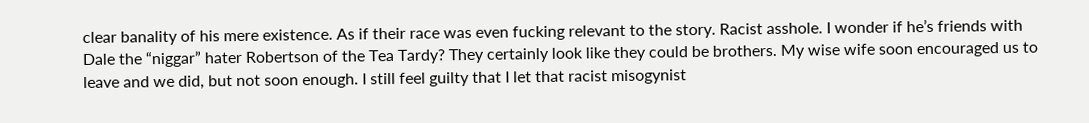clear banality of his mere existence. As if their race was even fucking relevant to the story. Racist asshole. I wonder if he’s friends with Dale the “niggar” hater Robertson of the Tea Tardy? They certainly look like they could be brothers. My wise wife soon encouraged us to leave and we did, but not soon enough. I still feel guilty that I let that racist misogynist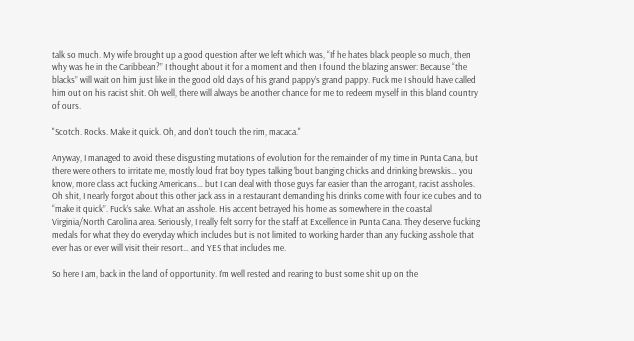talk so much. My wife brought up a good question after we left which was, “If he hates black people so much, then why was he in the Caribbean?” I thought about it for a moment and then I found the blazing answer: Because “the blacks” will wait on him just like in the good old days of his grand pappy’s grand pappy. Fuck me I should have called him out on his racist shit. Oh well, there will always be another chance for me to redeem myself in this bland country of ours.

"Scotch. Rocks. Make it quick. Oh, and don't touch the rim, macaca."

Anyway, I managed to avoid these disgusting mutations of evolution for the remainder of my time in Punta Cana, but there were others to irritate me, mostly loud frat boy types talking ’bout banging chicks and drinking brewskis… you know, more class act fucking Americans… but I can deal with those guys far easier than the arrogant, racist assholes. Oh shit, I nearly forgot about this other jack ass in a restaurant demanding his drinks come with four ice cubes and to “make it quick”. Fuck’s sake. What an asshole. His accent betrayed his home as somewhere in the coastal Virginia/North Carolina area. Seriously, I really felt sorry for the staff at Excellence in Punta Cana. They deserve fucking medals for what they do everyday which includes but is not limited to working harder than any fucking asshole that ever has or ever will visit their resort… and YES that includes me.

So here I am, back in the land of opportunity. I’m well rested and rearing to bust some shit up on the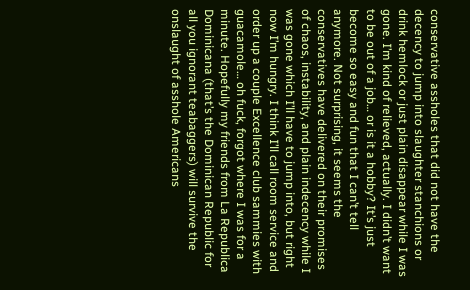conservative assholes that did not have the decency to jump into slaughter stanchions or drink hemlock or just plain disappear while I was gone. I’m kind of relieved, actually. I didn’t want to be out of a job… or is it a hobby? It’s just become so easy and fun that I can’t tell anymore. Not surprising, it seems the conservatives have delivered on their promises of chaos, instability, and plain indecency while I was gone which I’ll have to jump into, but right now I’m hungry. I think I’ll call room service and order up a couple Excellence club sammies with guacamole… oh fuck, forgot where I was for a minute. Hopefully my friends from La Republica Dominicana (that’s the Dominican Republic for all you ignorant teabaggers) will survive the onslaught of asshole Americans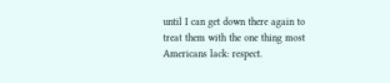until I can get down there again to treat them with the one thing most Americans lack: respect.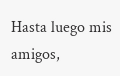Hasta luego mis amigos,